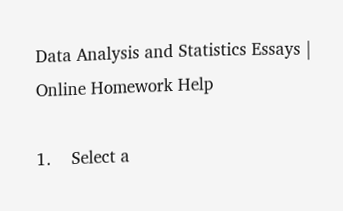Data Analysis and Statistics Essays | Online Homework Help

1.    Select a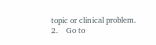topic or clinical problem. 2.    Go to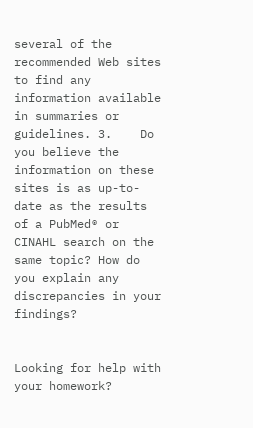several of the recommended Web sites to find any information available in summaries or guidelines. 3.    Do you believe the information on these sites is as up-to-date as the results of a PubMed® or CINAHL search on the same topic? How do you explain any discrepancies in your findings?


Looking for help with your homework?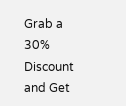Grab a 30% Discount and Get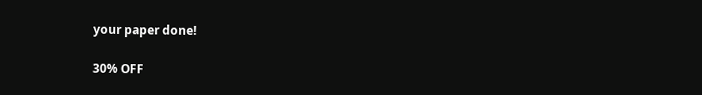your paper done!

30% OFF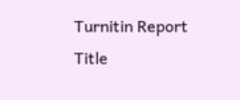Turnitin Report
Title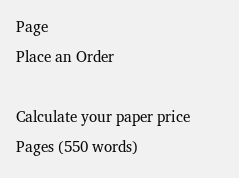Page
Place an Order

Calculate your paper price
Pages (550 words)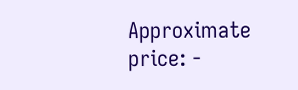Approximate price: -